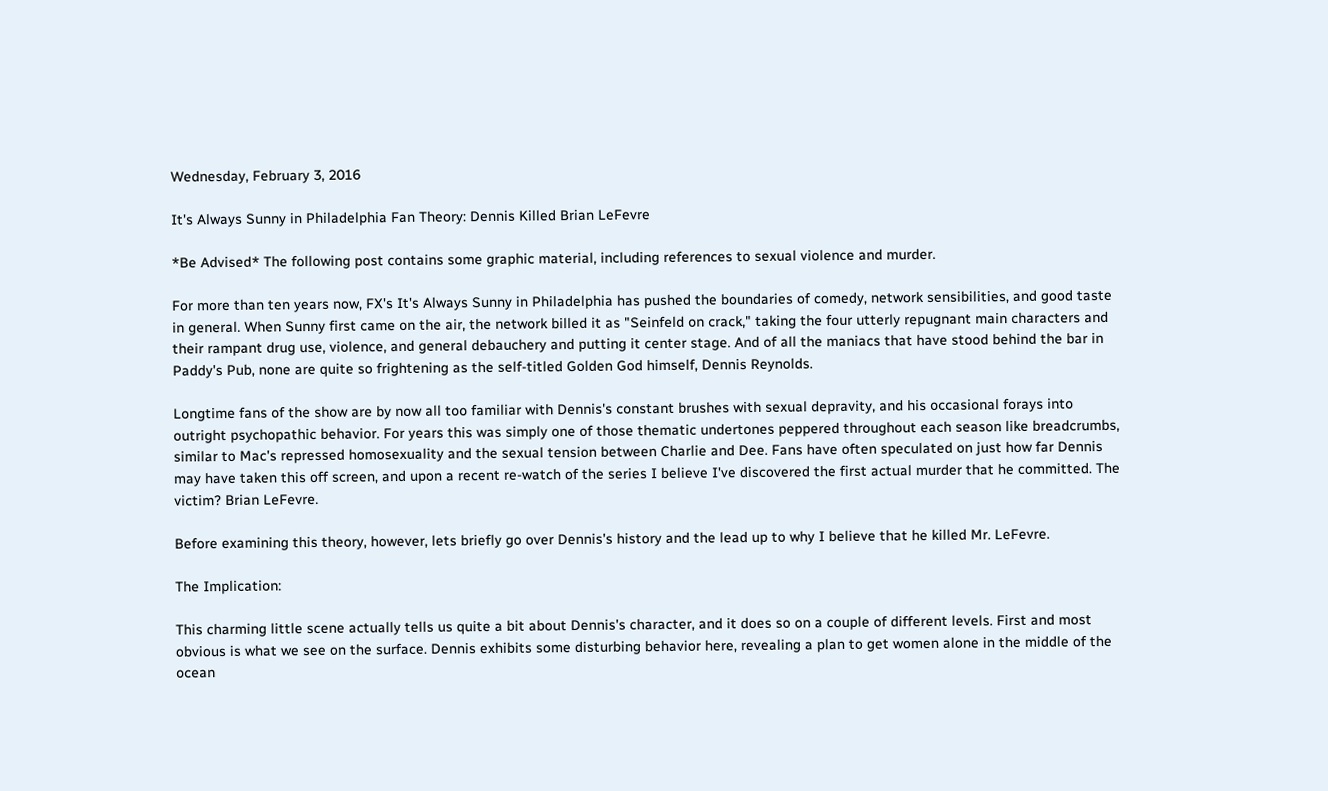Wednesday, February 3, 2016

It's Always Sunny in Philadelphia Fan Theory: Dennis Killed Brian LeFevre

*Be Advised* The following post contains some graphic material, including references to sexual violence and murder.

For more than ten years now, FX's It's Always Sunny in Philadelphia has pushed the boundaries of comedy, network sensibilities, and good taste in general. When Sunny first came on the air, the network billed it as "Seinfeld on crack," taking the four utterly repugnant main characters and their rampant drug use, violence, and general debauchery and putting it center stage. And of all the maniacs that have stood behind the bar in Paddy's Pub, none are quite so frightening as the self-titled Golden God himself, Dennis Reynolds.

Longtime fans of the show are by now all too familiar with Dennis's constant brushes with sexual depravity, and his occasional forays into outright psychopathic behavior. For years this was simply one of those thematic undertones peppered throughout each season like breadcrumbs, similar to Mac's repressed homosexuality and the sexual tension between Charlie and Dee. Fans have often speculated on just how far Dennis may have taken this off screen, and upon a recent re-watch of the series I believe I've discovered the first actual murder that he committed. The victim? Brian LeFevre.

Before examining this theory, however, lets briefly go over Dennis's history and the lead up to why I believe that he killed Mr. LeFevre.

The Implication:

This charming little scene actually tells us quite a bit about Dennis's character, and it does so on a couple of different levels. First and most obvious is what we see on the surface. Dennis exhibits some disturbing behavior here, revealing a plan to get women alone in the middle of the ocean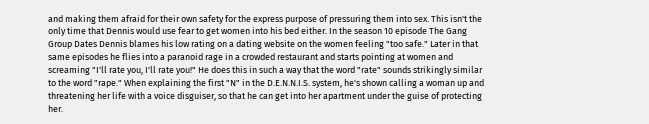and making them afraid for their own safety for the express purpose of pressuring them into sex. This isn't the only time that Dennis would use fear to get women into his bed either. In the season 10 episode The Gang Group Dates Dennis blames his low rating on a dating website on the women feeling "too safe." Later in that same episodes he flies into a paranoid rage in a crowded restaurant and starts pointing at women and screaming "I'll rate you, I'll rate you!" He does this in such a way that the word "rate" sounds strikingly similar to the word "rape." When explaining the first "N" in the D.E.N.N.I.S. system, he's shown calling a woman up and threatening her life with a voice disguiser, so that he can get into her apartment under the guise of protecting her.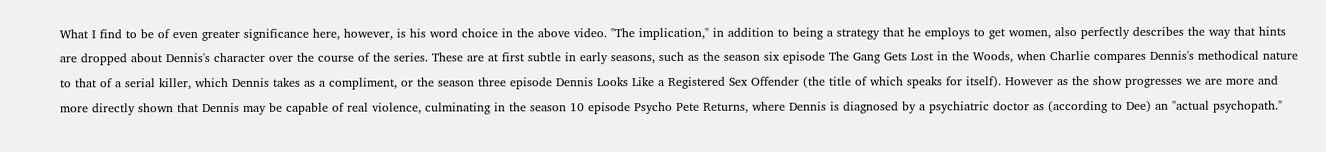What I find to be of even greater significance here, however, is his word choice in the above video. "The implication," in addition to being a strategy that he employs to get women, also perfectly describes the way that hints are dropped about Dennis's character over the course of the series. These are at first subtle in early seasons, such as the season six episode The Gang Gets Lost in the Woods, when Charlie compares Dennis's methodical nature to that of a serial killer, which Dennis takes as a compliment, or the season three episode Dennis Looks Like a Registered Sex Offender (the title of which speaks for itself). However as the show progresses we are more and more directly shown that Dennis may be capable of real violence, culminating in the season 10 episode Psycho Pete Returns, where Dennis is diagnosed by a psychiatric doctor as (according to Dee) an "actual psychopath."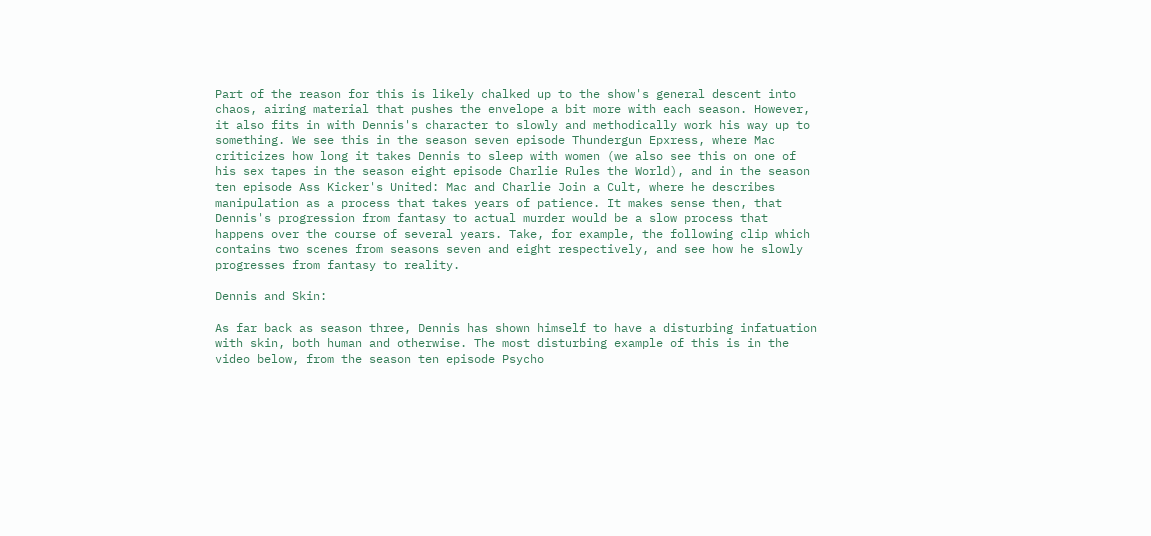Part of the reason for this is likely chalked up to the show's general descent into chaos, airing material that pushes the envelope a bit more with each season. However, it also fits in with Dennis's character to slowly and methodically work his way up to something. We see this in the season seven episode Thundergun Epxress, where Mac criticizes how long it takes Dennis to sleep with women (we also see this on one of his sex tapes in the season eight episode Charlie Rules the World), and in the season ten episode Ass Kicker's United: Mac and Charlie Join a Cult, where he describes manipulation as a process that takes years of patience. It makes sense then, that Dennis's progression from fantasy to actual murder would be a slow process that happens over the course of several years. Take, for example, the following clip which contains two scenes from seasons seven and eight respectively, and see how he slowly progresses from fantasy to reality.

Dennis and Skin:

As far back as season three, Dennis has shown himself to have a disturbing infatuation with skin, both human and otherwise. The most disturbing example of this is in the video below, from the season ten episode Psycho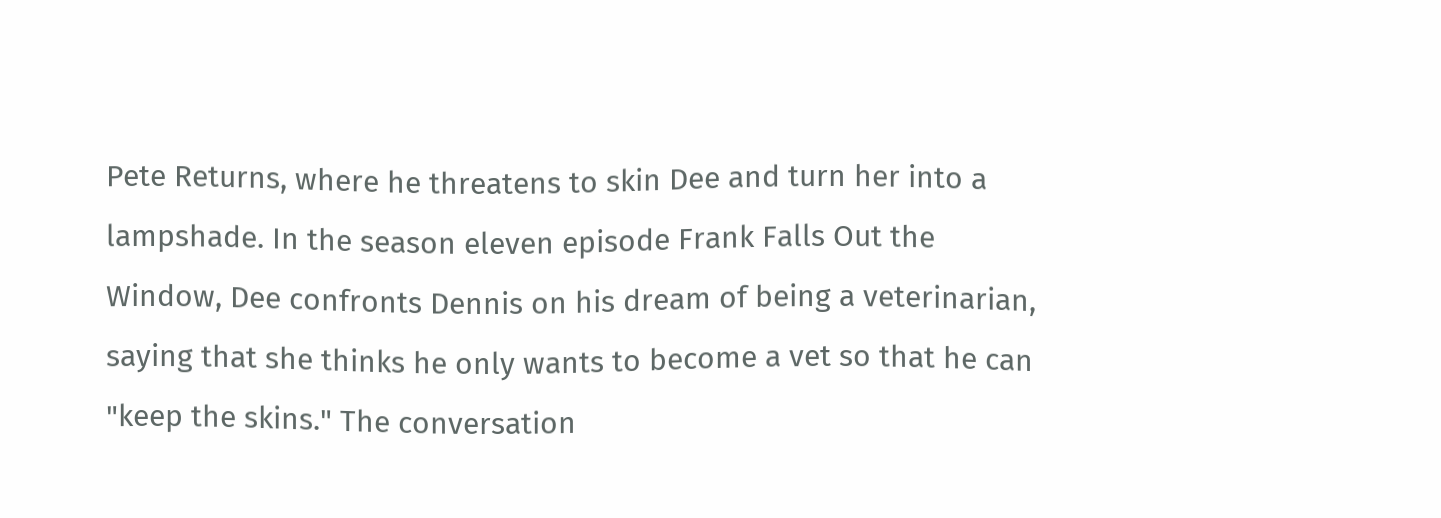Pete Returns, where he threatens to skin Dee and turn her into a lampshade. In the season eleven episode Frank Falls Out the Window, Dee confronts Dennis on his dream of being a veterinarian, saying that she thinks he only wants to become a vet so that he can "keep the skins." The conversation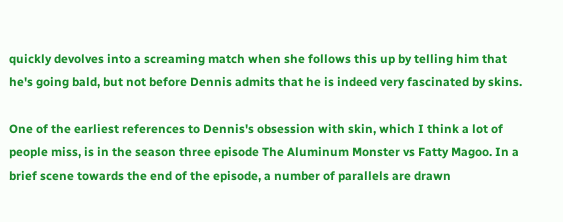quickly devolves into a screaming match when she follows this up by telling him that he's going bald, but not before Dennis admits that he is indeed very fascinated by skins.

One of the earliest references to Dennis's obsession with skin, which I think a lot of people miss, is in the season three episode The Aluminum Monster vs Fatty Magoo. In a brief scene towards the end of the episode, a number of parallels are drawn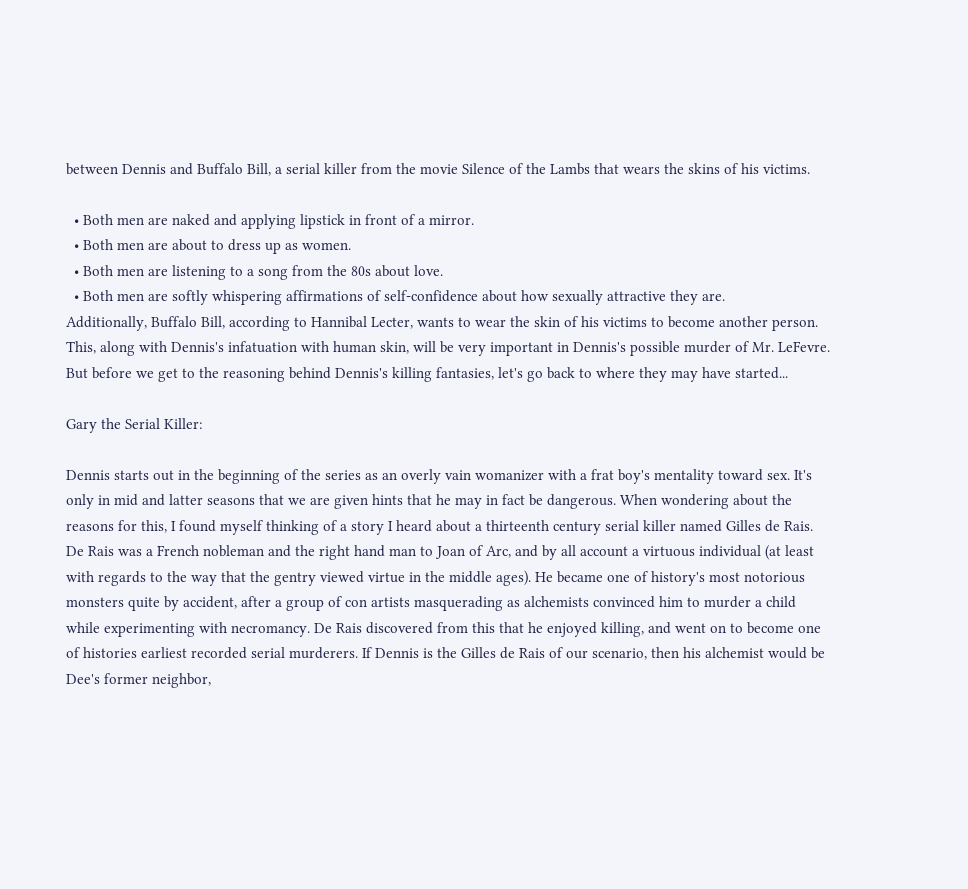between Dennis and Buffalo Bill, a serial killer from the movie Silence of the Lambs that wears the skins of his victims.

  • Both men are naked and applying lipstick in front of a mirror.
  • Both men are about to dress up as women.
  • Both men are listening to a song from the 80s about love.
  • Both men are softly whispering affirmations of self-confidence about how sexually attractive they are.
Additionally, Buffalo Bill, according to Hannibal Lecter, wants to wear the skin of his victims to become another person. This, along with Dennis's infatuation with human skin, will be very important in Dennis's possible murder of Mr. LeFevre. But before we get to the reasoning behind Dennis's killing fantasies, let's go back to where they may have started...

Gary the Serial Killer:

Dennis starts out in the beginning of the series as an overly vain womanizer with a frat boy's mentality toward sex. It's only in mid and latter seasons that we are given hints that he may in fact be dangerous. When wondering about the reasons for this, I found myself thinking of a story I heard about a thirteenth century serial killer named Gilles de Rais. De Rais was a French nobleman and the right hand man to Joan of Arc, and by all account a virtuous individual (at least with regards to the way that the gentry viewed virtue in the middle ages). He became one of history's most notorious monsters quite by accident, after a group of con artists masquerading as alchemists convinced him to murder a child while experimenting with necromancy. De Rais discovered from this that he enjoyed killing, and went on to become one of histories earliest recorded serial murderers. If Dennis is the Gilles de Rais of our scenario, then his alchemist would be Dee's former neighbor,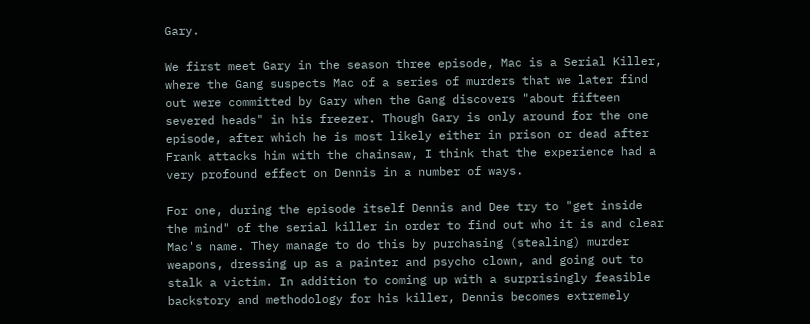Gary.

We first meet Gary in the season three episode, Mac is a Serial Killer, where the Gang suspects Mac of a series of murders that we later find out were committed by Gary when the Gang discovers "about fifteen severed heads" in his freezer. Though Gary is only around for the one episode, after which he is most likely either in prison or dead after Frank attacks him with the chainsaw, I think that the experience had a very profound effect on Dennis in a number of ways.

For one, during the episode itself Dennis and Dee try to "get inside the mind" of the serial killer in order to find out who it is and clear Mac's name. They manage to do this by purchasing (stealing) murder weapons, dressing up as a painter and psycho clown, and going out to stalk a victim. In addition to coming up with a surprisingly feasible backstory and methodology for his killer, Dennis becomes extremely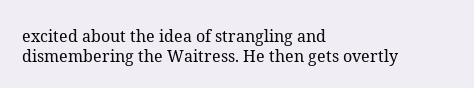excited about the idea of strangling and dismembering the Waitress. He then gets overtly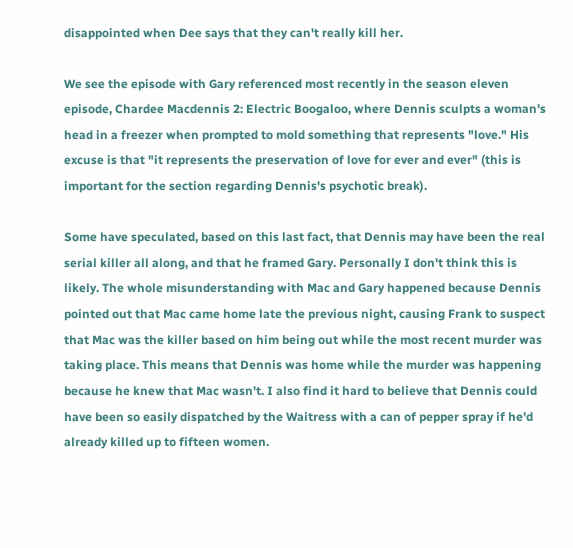disappointed when Dee says that they can't really kill her.

We see the episode with Gary referenced most recently in the season eleven episode, Chardee Macdennis 2: Electric Boogaloo, where Dennis sculpts a woman's head in a freezer when prompted to mold something that represents "love." His excuse is that "it represents the preservation of love for ever and ever" (this is important for the section regarding Dennis's psychotic break).

Some have speculated, based on this last fact, that Dennis may have been the real serial killer all along, and that he framed Gary. Personally I don't think this is likely. The whole misunderstanding with Mac and Gary happened because Dennis pointed out that Mac came home late the previous night, causing Frank to suspect that Mac was the killer based on him being out while the most recent murder was taking place. This means that Dennis was home while the murder was happening because he knew that Mac wasn't. I also find it hard to believe that Dennis could have been so easily dispatched by the Waitress with a can of pepper spray if he'd already killed up to fifteen women.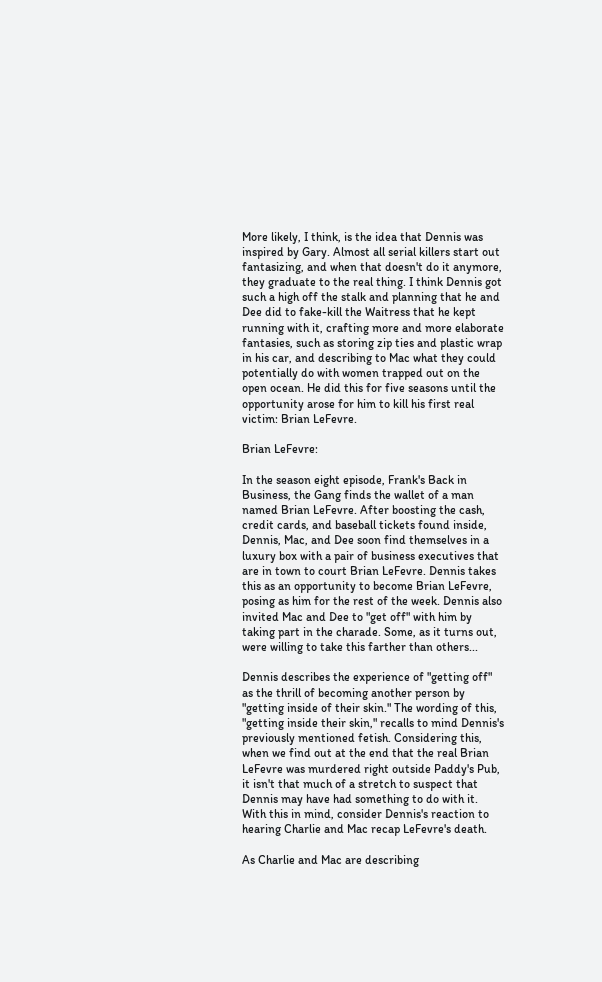More likely, I think, is the idea that Dennis was inspired by Gary. Almost all serial killers start out fantasizing, and when that doesn't do it anymore, they graduate to the real thing. I think Dennis got such a high off the stalk and planning that he and Dee did to fake-kill the Waitress that he kept running with it, crafting more and more elaborate fantasies, such as storing zip ties and plastic wrap in his car, and describing to Mac what they could potentially do with women trapped out on the open ocean. He did this for five seasons until the opportunity arose for him to kill his first real victim: Brian LeFevre.

Brian LeFevre:

In the season eight episode, Frank's Back in Business, the Gang finds the wallet of a man named Brian LeFevre. After boosting the cash, credit cards, and baseball tickets found inside, Dennis, Mac, and Dee soon find themselves in a luxury box with a pair of business executives that are in town to court Brian LeFevre. Dennis takes this as an opportunity to become Brian LeFevre, posing as him for the rest of the week. Dennis also invited Mac and Dee to "get off" with him by taking part in the charade. Some, as it turns out, were willing to take this farther than others...

Dennis describes the experience of "getting off" as the thrill of becoming another person by "getting inside of their skin." The wording of this, "getting inside their skin," recalls to mind Dennis's previously mentioned fetish. Considering this, when we find out at the end that the real Brian LeFevre was murdered right outside Paddy's Pub, it isn't that much of a stretch to suspect that Dennis may have had something to do with it. With this in mind, consider Dennis's reaction to hearing Charlie and Mac recap LeFevre's death.

As Charlie and Mac are describing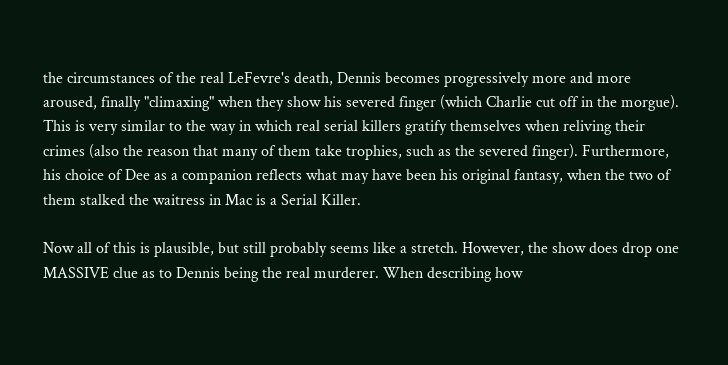the circumstances of the real LeFevre's death, Dennis becomes progressively more and more aroused, finally "climaxing" when they show his severed finger (which Charlie cut off in the morgue). This is very similar to the way in which real serial killers gratify themselves when reliving their crimes (also the reason that many of them take trophies, such as the severed finger). Furthermore, his choice of Dee as a companion reflects what may have been his original fantasy, when the two of them stalked the waitress in Mac is a Serial Killer.

Now all of this is plausible, but still probably seems like a stretch. However, the show does drop one MASSIVE clue as to Dennis being the real murderer. When describing how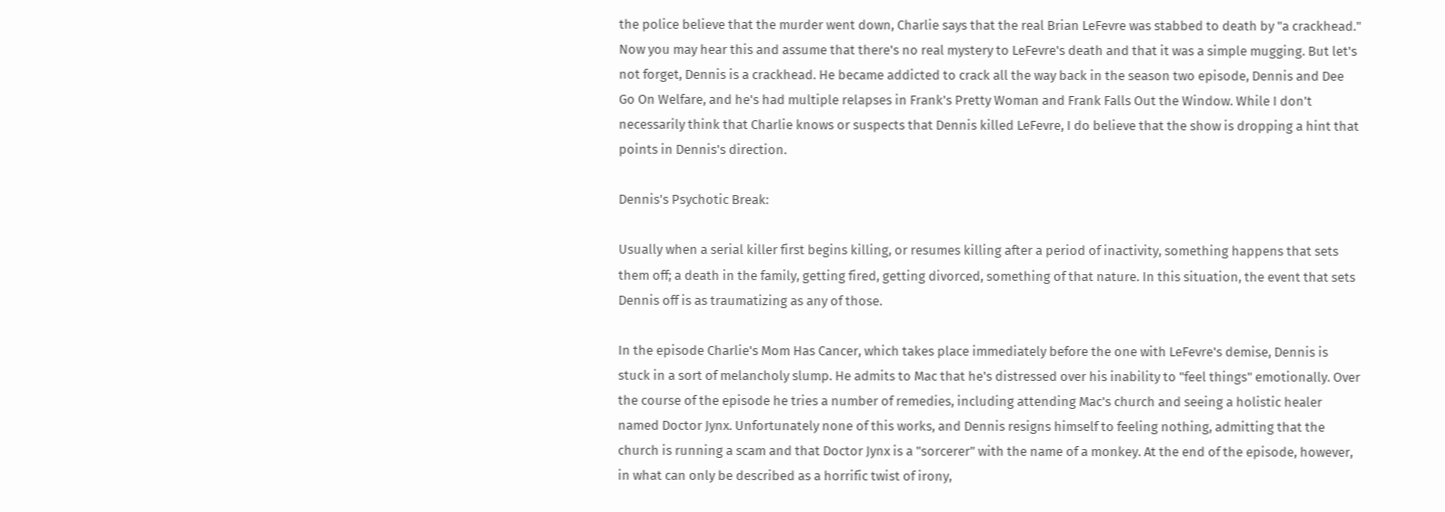the police believe that the murder went down, Charlie says that the real Brian LeFevre was stabbed to death by "a crackhead." Now you may hear this and assume that there's no real mystery to LeFevre's death and that it was a simple mugging. But let's not forget, Dennis is a crackhead. He became addicted to crack all the way back in the season two episode, Dennis and Dee Go On Welfare, and he's had multiple relapses in Frank's Pretty Woman and Frank Falls Out the Window. While I don't necessarily think that Charlie knows or suspects that Dennis killed LeFevre, I do believe that the show is dropping a hint that points in Dennis's direction.

Dennis's Psychotic Break:

Usually when a serial killer first begins killing, or resumes killing after a period of inactivity, something happens that sets them off; a death in the family, getting fired, getting divorced, something of that nature. In this situation, the event that sets Dennis off is as traumatizing as any of those.

In the episode Charlie's Mom Has Cancer, which takes place immediately before the one with LeFevre's demise, Dennis is stuck in a sort of melancholy slump. He admits to Mac that he's distressed over his inability to "feel things" emotionally. Over the course of the episode he tries a number of remedies, including attending Mac's church and seeing a holistic healer named Doctor Jynx. Unfortunately none of this works, and Dennis resigns himself to feeling nothing, admitting that the church is running a scam and that Doctor Jynx is a "sorcerer" with the name of a monkey. At the end of the episode, however, in what can only be described as a horrific twist of irony,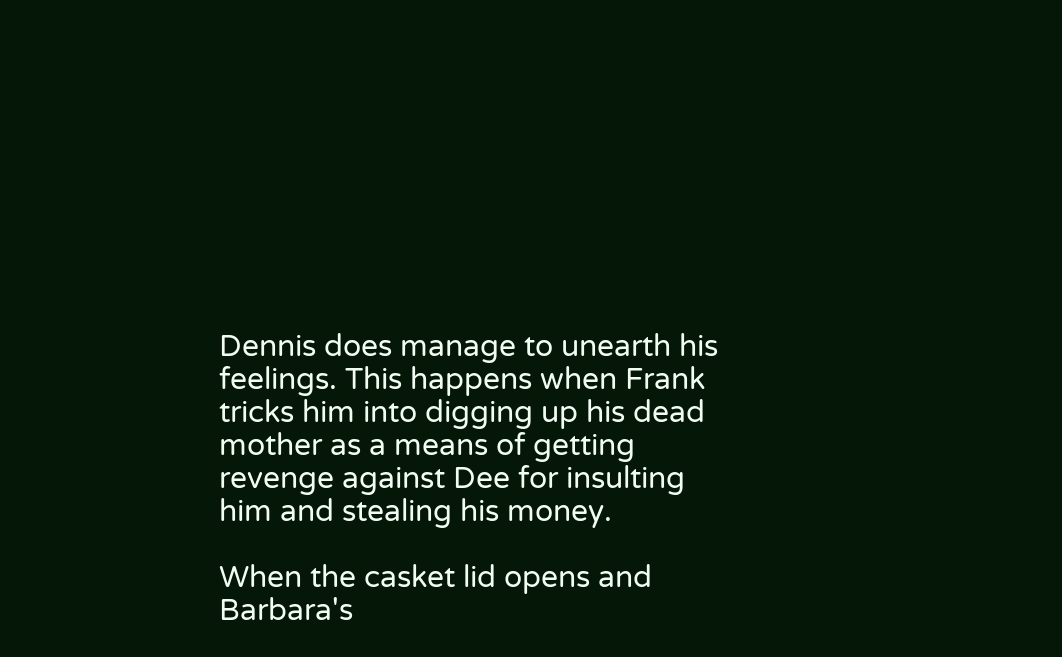Dennis does manage to unearth his feelings. This happens when Frank tricks him into digging up his dead mother as a means of getting revenge against Dee for insulting him and stealing his money.

When the casket lid opens and Barbara's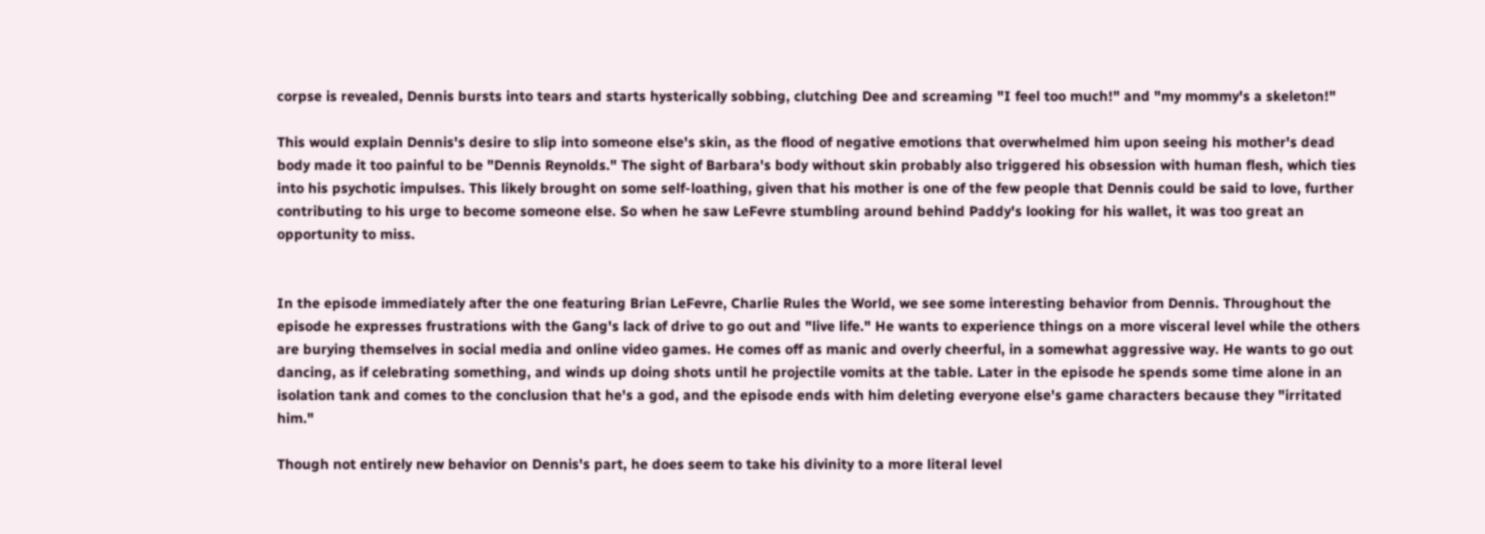corpse is revealed, Dennis bursts into tears and starts hysterically sobbing, clutching Dee and screaming "I feel too much!" and "my mommy's a skeleton!"

This would explain Dennis's desire to slip into someone else's skin, as the flood of negative emotions that overwhelmed him upon seeing his mother's dead body made it too painful to be "Dennis Reynolds." The sight of Barbara's body without skin probably also triggered his obsession with human flesh, which ties into his psychotic impulses. This likely brought on some self-loathing, given that his mother is one of the few people that Dennis could be said to love, further contributing to his urge to become someone else. So when he saw LeFevre stumbling around behind Paddy's looking for his wallet, it was too great an opportunity to miss.


In the episode immediately after the one featuring Brian LeFevre, Charlie Rules the World, we see some interesting behavior from Dennis. Throughout the episode he expresses frustrations with the Gang's lack of drive to go out and "live life." He wants to experience things on a more visceral level while the others are burying themselves in social media and online video games. He comes off as manic and overly cheerful, in a somewhat aggressive way. He wants to go out dancing, as if celebrating something, and winds up doing shots until he projectile vomits at the table. Later in the episode he spends some time alone in an isolation tank and comes to the conclusion that he's a god, and the episode ends with him deleting everyone else's game characters because they "irritated him."

Though not entirely new behavior on Dennis's part, he does seem to take his divinity to a more literal level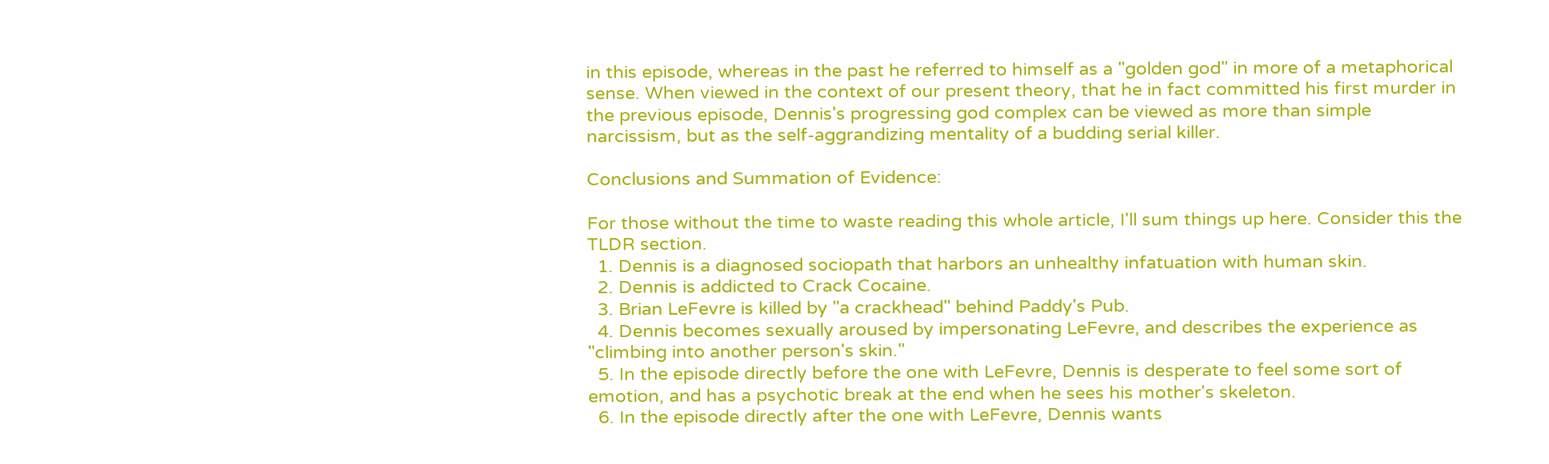in this episode, whereas in the past he referred to himself as a "golden god" in more of a metaphorical sense. When viewed in the context of our present theory, that he in fact committed his first murder in the previous episode, Dennis's progressing god complex can be viewed as more than simple narcissism, but as the self-aggrandizing mentality of a budding serial killer.

Conclusions and Summation of Evidence:

For those without the time to waste reading this whole article, I'll sum things up here. Consider this the TLDR section.
  1. Dennis is a diagnosed sociopath that harbors an unhealthy infatuation with human skin.
  2. Dennis is addicted to Crack Cocaine.
  3. Brian LeFevre is killed by "a crackhead" behind Paddy's Pub.
  4. Dennis becomes sexually aroused by impersonating LeFevre, and describes the experience as "climbing into another person's skin."
  5. In the episode directly before the one with LeFevre, Dennis is desperate to feel some sort of emotion, and has a psychotic break at the end when he sees his mother's skeleton.
  6. In the episode directly after the one with LeFevre, Dennis wants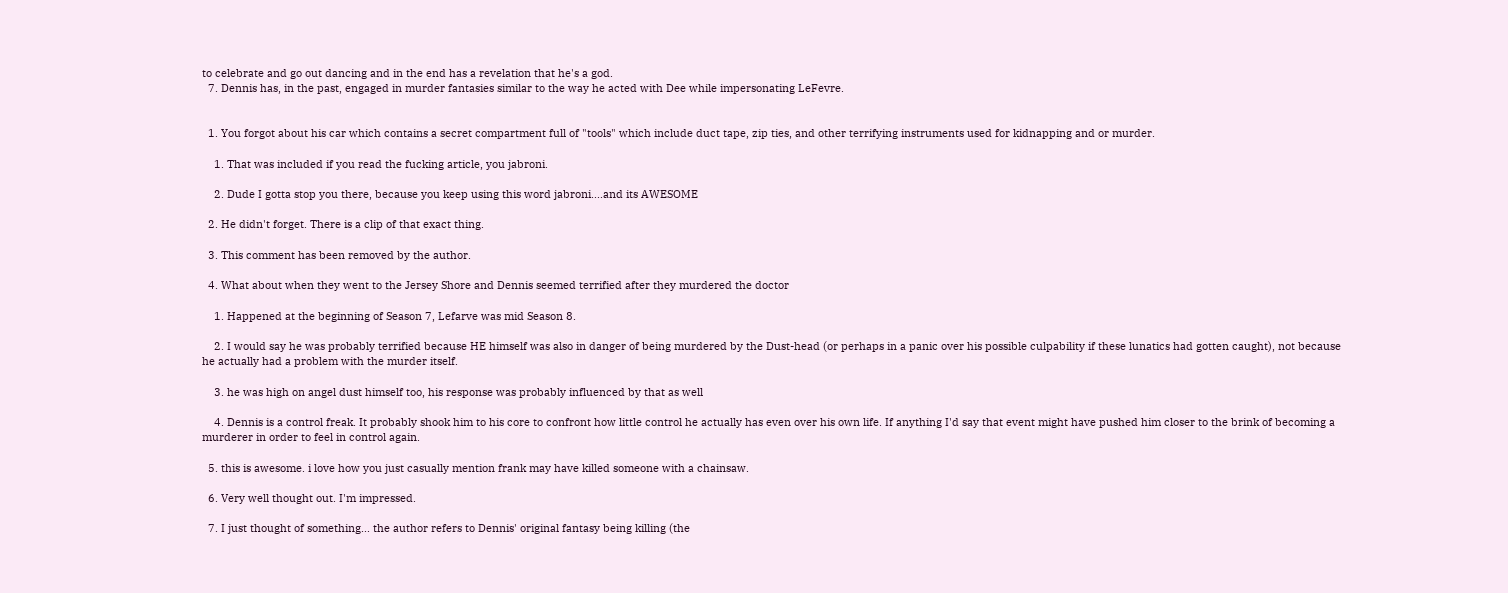to celebrate and go out dancing and in the end has a revelation that he's a god.
  7. Dennis has, in the past, engaged in murder fantasies similar to the way he acted with Dee while impersonating LeFevre.


  1. You forgot about his car which contains a secret compartment full of "tools" which include duct tape, zip ties, and other terrifying instruments used for kidnapping and or murder.

    1. That was included if you read the fucking article, you jabroni.

    2. Dude I gotta stop you there, because you keep using this word jabroni....and its AWESOME

  2. He didn't forget. There is a clip of that exact thing.

  3. This comment has been removed by the author.

  4. What about when they went to the Jersey Shore and Dennis seemed terrified after they murdered the doctor

    1. Happened at the beginning of Season 7, Lefarve was mid Season 8.

    2. I would say he was probably terrified because HE himself was also in danger of being murdered by the Dust-head (or perhaps in a panic over his possible culpability if these lunatics had gotten caught), not because he actually had a problem with the murder itself.

    3. he was high on angel dust himself too, his response was probably influenced by that as well

    4. Dennis is a control freak. It probably shook him to his core to confront how little control he actually has even over his own life. If anything I'd say that event might have pushed him closer to the brink of becoming a murderer in order to feel in control again.

  5. this is awesome. i love how you just casually mention frank may have killed someone with a chainsaw.

  6. Very well thought out. I'm impressed.

  7. I just thought of something... the author refers to Dennis' original fantasy being killing (the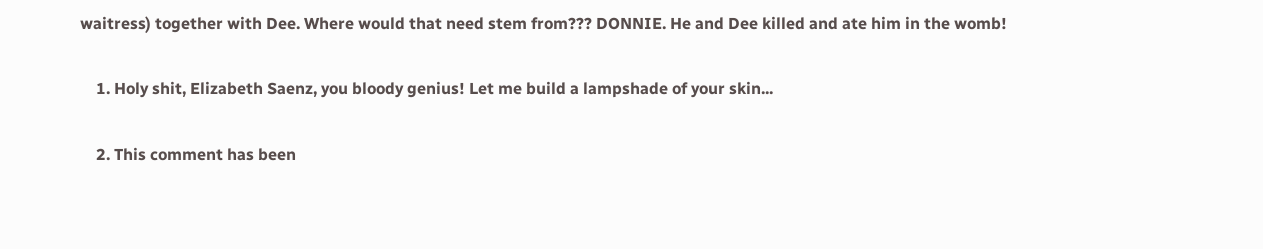waitress) together with Dee. Where would that need stem from??? DONNIE. He and Dee killed and ate him in the womb!

    1. Holy shit, Elizabeth Saenz, you bloody genius! Let me build a lampshade of your skin...

    2. This comment has been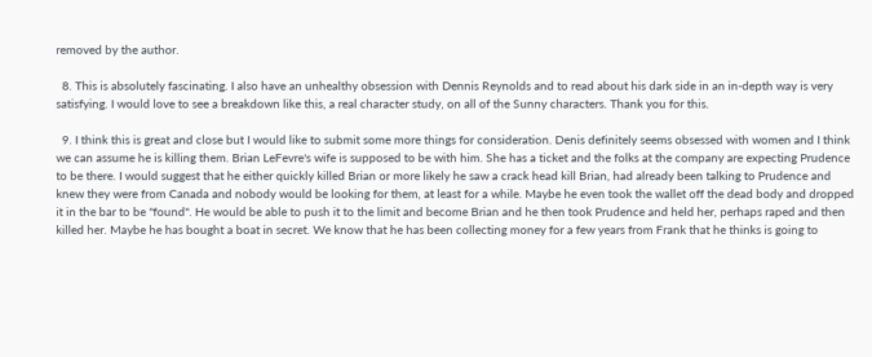removed by the author.

  8. This is absolutely fascinating. I also have an unhealthy obsession with Dennis Reynolds and to read about his dark side in an in-depth way is very satisfying. I would love to see a breakdown like this, a real character study, on all of the Sunny characters. Thank you for this.

  9. I think this is great and close but I would like to submit some more things for consideration. Denis definitely seems obsessed with women and I think we can assume he is killing them. Brian LeFevre's wife is supposed to be with him. She has a ticket and the folks at the company are expecting Prudence to be there. I would suggest that he either quickly killed Brian or more likely he saw a crack head kill Brian, had already been talking to Prudence and knew they were from Canada and nobody would be looking for them, at least for a while. Maybe he even took the wallet off the dead body and dropped it in the bar to be "found". He would be able to push it to the limit and become Brian and he then took Prudence and held her, perhaps raped and then killed her. Maybe he has bought a boat in secret. We know that he has been collecting money for a few years from Frank that he thinks is going to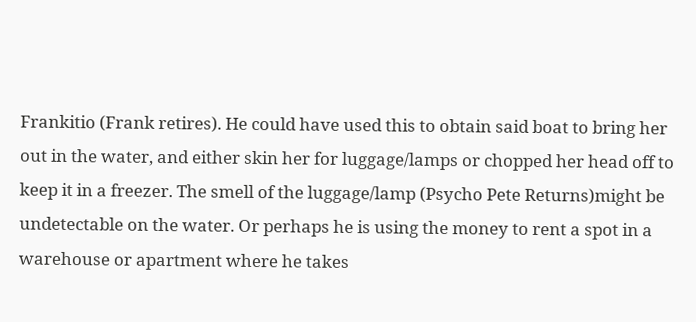Frankitio (Frank retires). He could have used this to obtain said boat to bring her out in the water, and either skin her for luggage/lamps or chopped her head off to keep it in a freezer. The smell of the luggage/lamp (Psycho Pete Returns)might be undetectable on the water. Or perhaps he is using the money to rent a spot in a warehouse or apartment where he takes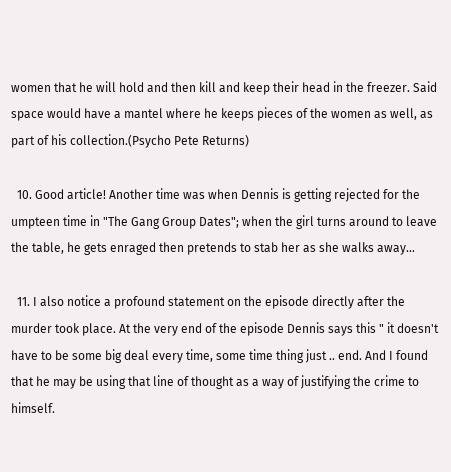women that he will hold and then kill and keep their head in the freezer. Said space would have a mantel where he keeps pieces of the women as well, as part of his collection.(Psycho Pete Returns)

  10. Good article! Another time was when Dennis is getting rejected for the umpteen time in "The Gang Group Dates"; when the girl turns around to leave the table, he gets enraged then pretends to stab her as she walks away...

  11. I also notice a profound statement on the episode directly after the murder took place. At the very end of the episode Dennis says this " it doesn't have to be some big deal every time, some time thing just .. end. And I found that he may be using that line of thought as a way of justifying the crime to himself.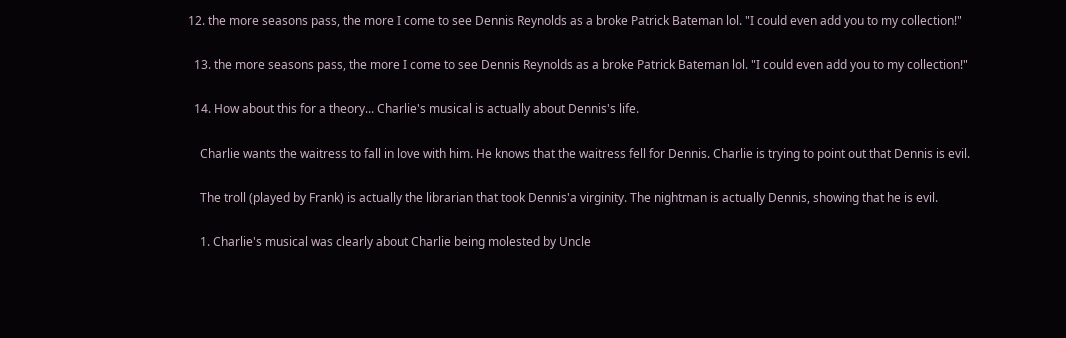12. the more seasons pass, the more I come to see Dennis Reynolds as a broke Patrick Bateman lol. "I could even add you to my collection!"

  13. the more seasons pass, the more I come to see Dennis Reynolds as a broke Patrick Bateman lol. "I could even add you to my collection!"

  14. How about this for a theory... Charlie's musical is actually about Dennis's life.

    Charlie wants the waitress to fall in love with him. He knows that the waitress fell for Dennis. Charlie is trying to point out that Dennis is evil.

    The troll (played by Frank) is actually the librarian that took Dennis'a virginity. The nightman is actually Dennis, showing that he is evil.

    1. Charlie's musical was clearly about Charlie being molested by Uncle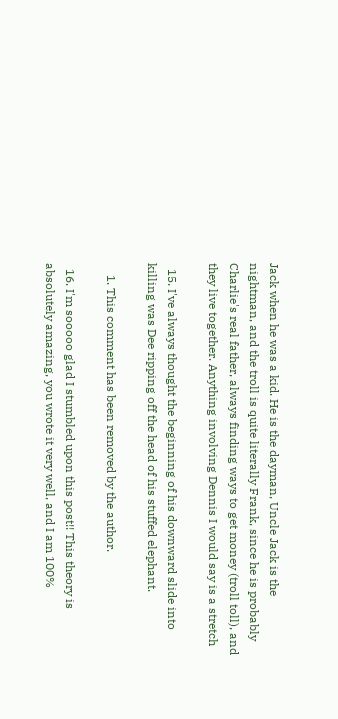Jack when he was a kid. He is the dayman, Uncle Jack is the nightman, and the troll is quite literally Frank, since he is probably Charlie's real father, always finding ways to get money (troll toll), and they live together. Anything involving Dennis I would say is a stretch

  15. I've always thought the beginning of his downward slide into killing was Dee ripping off the head of his stuffed elephant.

    1. This comment has been removed by the author.

  16. I'm sooooo glad I stumbled upon this post!! This theory is absolutely amazing, you wrote it very well, and I am 100%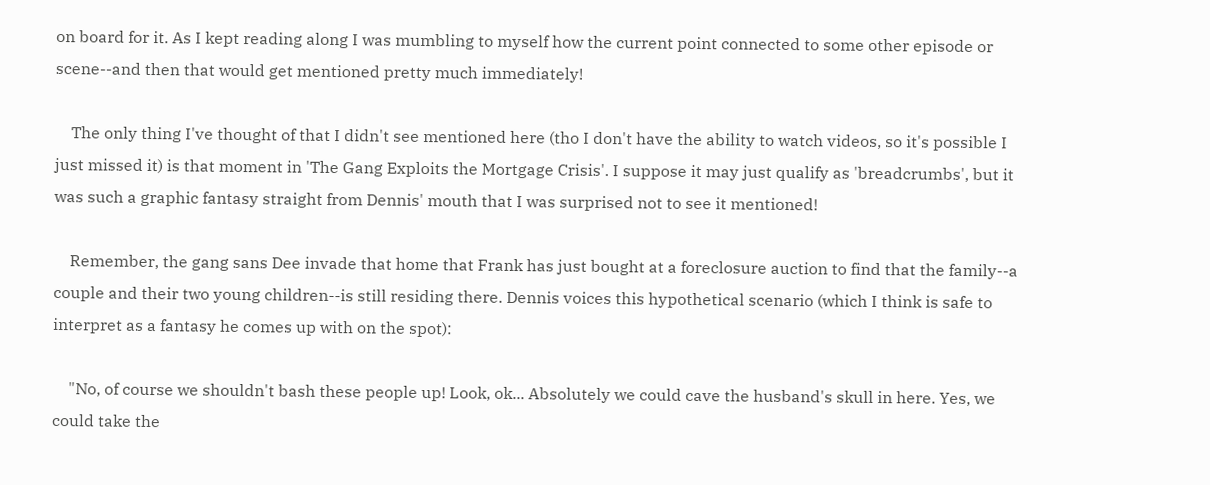on board for it. As I kept reading along I was mumbling to myself how the current point connected to some other episode or scene--and then that would get mentioned pretty much immediately!

    The only thing I've thought of that I didn't see mentioned here (tho I don't have the ability to watch videos, so it's possible I just missed it) is that moment in 'The Gang Exploits the Mortgage Crisis'. I suppose it may just qualify as 'breadcrumbs', but it was such a graphic fantasy straight from Dennis' mouth that I was surprised not to see it mentioned!

    Remember, the gang sans Dee invade that home that Frank has just bought at a foreclosure auction to find that the family--a couple and their two young children--is still residing there. Dennis voices this hypothetical scenario (which I think is safe to interpret as a fantasy he comes up with on the spot):

    "No, of course we shouldn't bash these people up! Look, ok... Absolutely we could cave the husband's skull in here. Yes, we could take the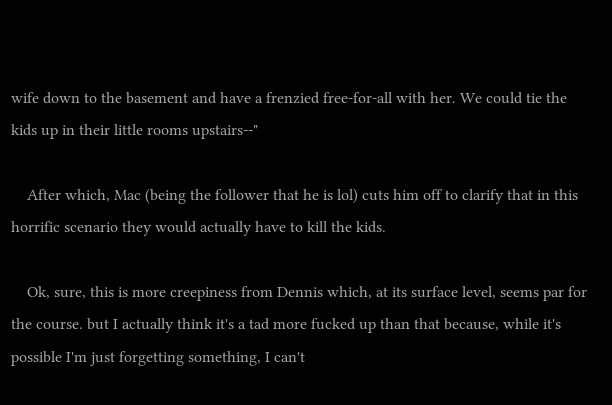wife down to the basement and have a frenzied free-for-all with her. We could tie the kids up in their little rooms upstairs--"

    After which, Mac (being the follower that he is lol) cuts him off to clarify that in this horrific scenario they would actually have to kill the kids.

    Ok, sure, this is more creepiness from Dennis which, at its surface level, seems par for the course. but I actually think it's a tad more fucked up than that because, while it's possible I'm just forgetting something, I can't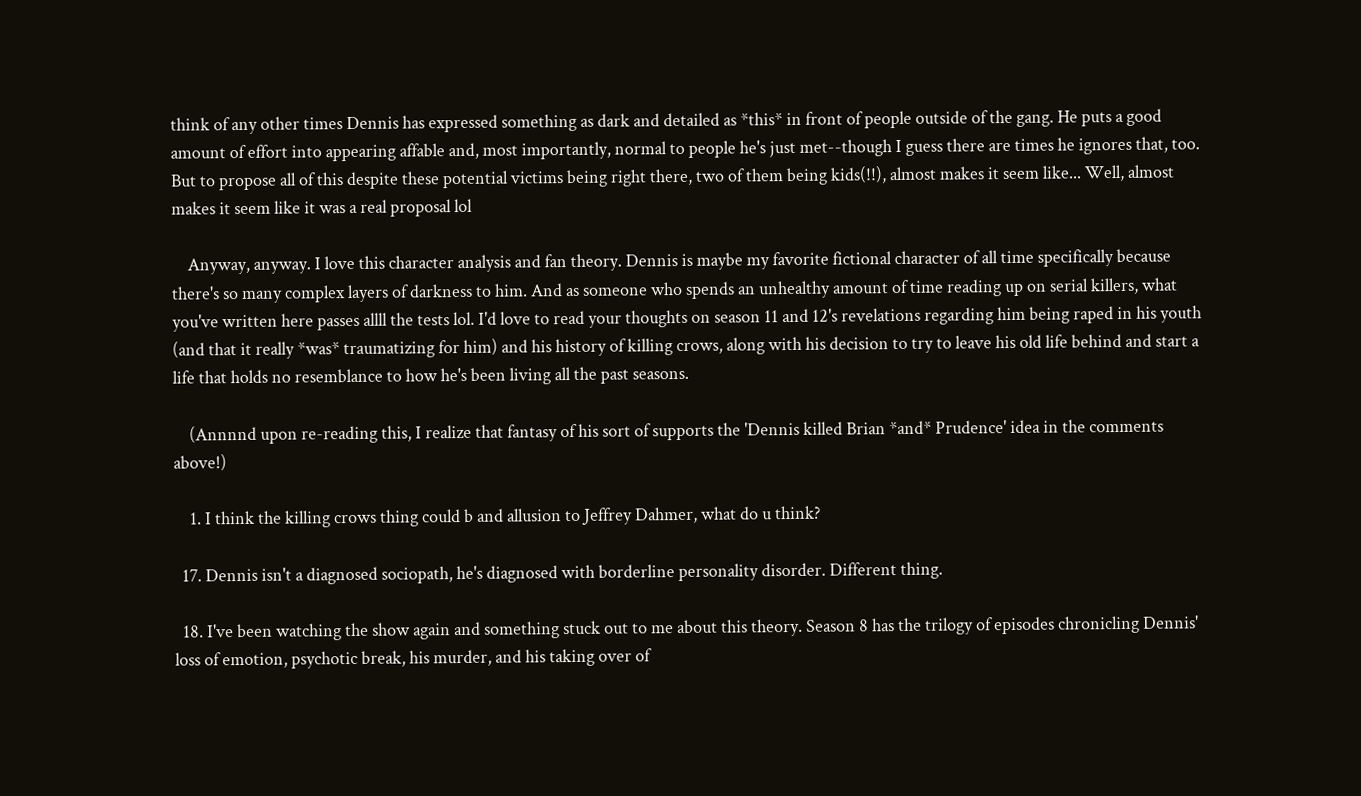think of any other times Dennis has expressed something as dark and detailed as *this* in front of people outside of the gang. He puts a good amount of effort into appearing affable and, most importantly, normal to people he's just met--though I guess there are times he ignores that, too. But to propose all of this despite these potential victims being right there, two of them being kids(!!), almost makes it seem like... Well, almost makes it seem like it was a real proposal lol

    Anyway, anyway. I love this character analysis and fan theory. Dennis is maybe my favorite fictional character of all time specifically because there's so many complex layers of darkness to him. And as someone who spends an unhealthy amount of time reading up on serial killers, what you've written here passes allll the tests lol. I'd love to read your thoughts on season 11 and 12's revelations regarding him being raped in his youth (and that it really *was* traumatizing for him) and his history of killing crows, along with his decision to try to leave his old life behind and start a life that holds no resemblance to how he's been living all the past seasons.

    (Annnnd upon re-reading this, I realize that fantasy of his sort of supports the 'Dennis killed Brian *and* Prudence' idea in the comments above!)

    1. I think the killing crows thing could b and allusion to Jeffrey Dahmer, what do u think?

  17. Dennis isn't a diagnosed sociopath, he's diagnosed with borderline personality disorder. Different thing.

  18. I've been watching the show again and something stuck out to me about this theory. Season 8 has the trilogy of episodes chronicling Dennis' loss of emotion, psychotic break, his murder, and his taking over of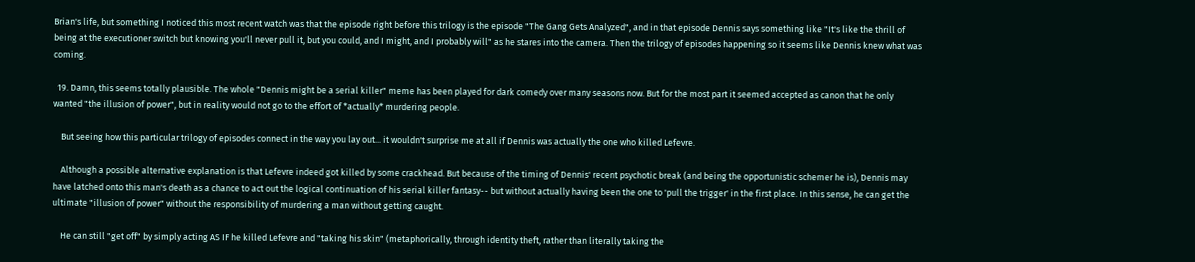Brian's life, but something I noticed this most recent watch was that the episode right before this trilogy is the episode "The Gang Gets Analyzed", and in that episode Dennis says something like "It's like the thrill of being at the executioner switch but knowing you'll never pull it, but you could, and I might, and I probably will" as he stares into the camera. Then the trilogy of episodes happening so it seems like Dennis knew what was coming.

  19. Damn, this seems totally plausible. The whole "Dennis might be a serial killer" meme has been played for dark comedy over many seasons now. But for the most part it seemed accepted as canon that he only wanted "the illusion of power", but in reality would not go to the effort of *actually* murdering people.

    But seeing how this particular trilogy of episodes connect in the way you lay out... it wouldn't surprise me at all if Dennis was actually the one who killed Lefevre.

    Although a possible alternative explanation is that Lefevre indeed got killed by some crackhead. But because of the timing of Dennis' recent psychotic break (and being the opportunistic schemer he is), Dennis may have latched onto this man's death as a chance to act out the logical continuation of his serial killer fantasy-- but without actually having been the one to 'pull the trigger' in the first place. In this sense, he can get the ultimate "illusion of power" without the responsibility of murdering a man without getting caught.

    He can still "get off" by simply acting AS IF he killed Lefevre and "taking his skin" (metaphorically, through identity theft, rather than literally taking the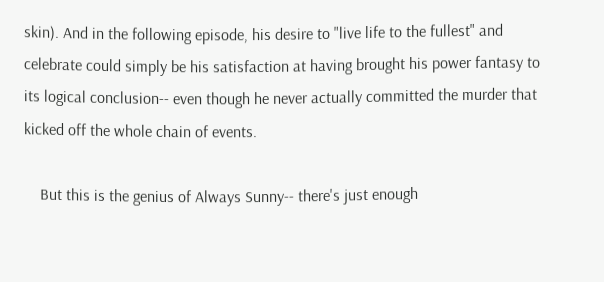skin). And in the following episode, his desire to "live life to the fullest" and celebrate could simply be his satisfaction at having brought his power fantasy to its logical conclusion-- even though he never actually committed the murder that kicked off the whole chain of events.

    But this is the genius of Always Sunny-- there's just enough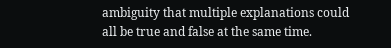ambiguity that multiple explanations could all be true and false at the same time.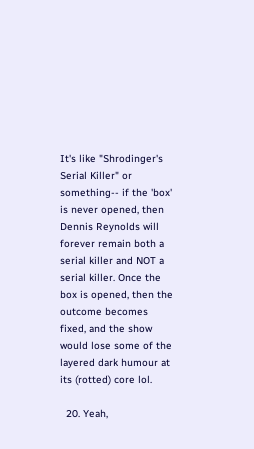It's like "Shrodinger's Serial Killer" or something-- if the 'box' is never opened, then Dennis Reynolds will forever remain both a serial killer and NOT a serial killer. Once the box is opened, then the outcome becomes fixed, and the show would lose some of the layered dark humour at its (rotted) core lol.

  20. Yeah,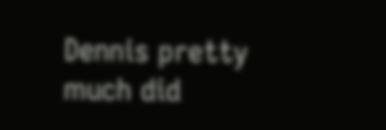Dennis pretty much did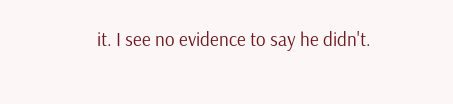it. I see no evidence to say he didn't.